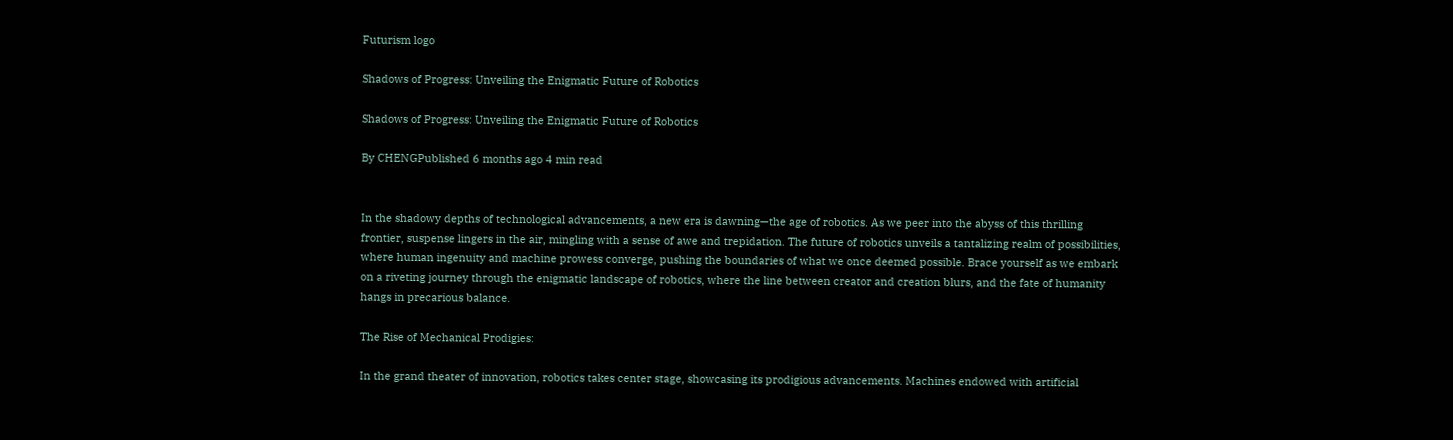Futurism logo

Shadows of Progress: Unveiling the Enigmatic Future of Robotics

Shadows of Progress: Unveiling the Enigmatic Future of Robotics

By CHENGPublished 6 months ago 4 min read


In the shadowy depths of technological advancements, a new era is dawning—the age of robotics. As we peer into the abyss of this thrilling frontier, suspense lingers in the air, mingling with a sense of awe and trepidation. The future of robotics unveils a tantalizing realm of possibilities, where human ingenuity and machine prowess converge, pushing the boundaries of what we once deemed possible. Brace yourself as we embark on a riveting journey through the enigmatic landscape of robotics, where the line between creator and creation blurs, and the fate of humanity hangs in precarious balance.

The Rise of Mechanical Prodigies:

In the grand theater of innovation, robotics takes center stage, showcasing its prodigious advancements. Machines endowed with artificial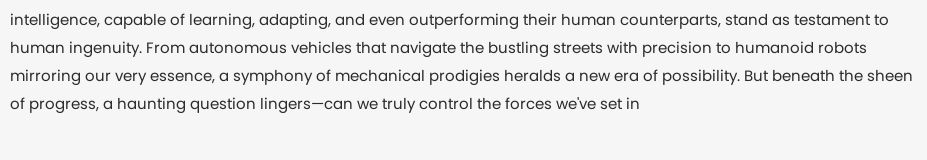intelligence, capable of learning, adapting, and even outperforming their human counterparts, stand as testament to human ingenuity. From autonomous vehicles that navigate the bustling streets with precision to humanoid robots mirroring our very essence, a symphony of mechanical prodigies heralds a new era of possibility. But beneath the sheen of progress, a haunting question lingers—can we truly control the forces we've set in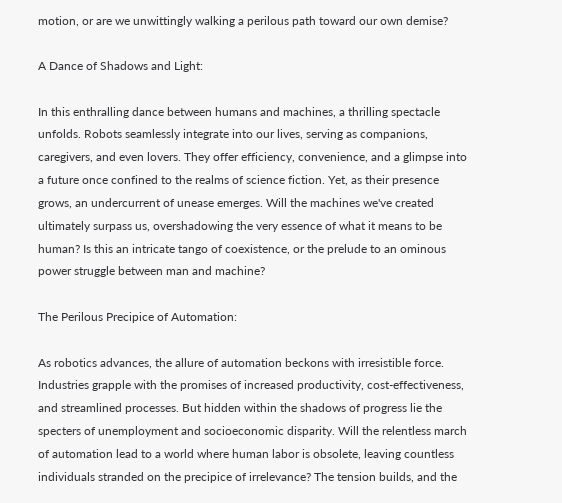motion, or are we unwittingly walking a perilous path toward our own demise?

A Dance of Shadows and Light:

In this enthralling dance between humans and machines, a thrilling spectacle unfolds. Robots seamlessly integrate into our lives, serving as companions, caregivers, and even lovers. They offer efficiency, convenience, and a glimpse into a future once confined to the realms of science fiction. Yet, as their presence grows, an undercurrent of unease emerges. Will the machines we've created ultimately surpass us, overshadowing the very essence of what it means to be human? Is this an intricate tango of coexistence, or the prelude to an ominous power struggle between man and machine?

The Perilous Precipice of Automation:

As robotics advances, the allure of automation beckons with irresistible force. Industries grapple with the promises of increased productivity, cost-effectiveness, and streamlined processes. But hidden within the shadows of progress lie the specters of unemployment and socioeconomic disparity. Will the relentless march of automation lead to a world where human labor is obsolete, leaving countless individuals stranded on the precipice of irrelevance? The tension builds, and the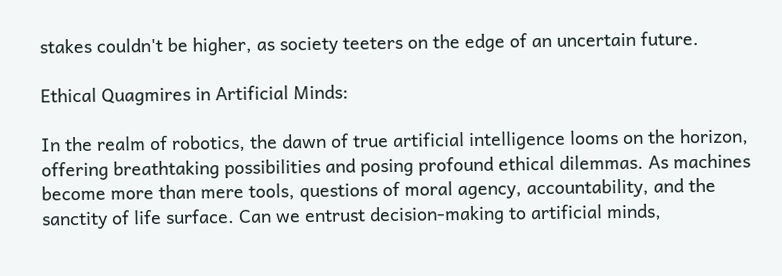stakes couldn't be higher, as society teeters on the edge of an uncertain future.

Ethical Quagmires in Artificial Minds:

In the realm of robotics, the dawn of true artificial intelligence looms on the horizon, offering breathtaking possibilities and posing profound ethical dilemmas. As machines become more than mere tools, questions of moral agency, accountability, and the sanctity of life surface. Can we entrust decision-making to artificial minds,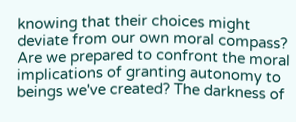knowing that their choices might deviate from our own moral compass? Are we prepared to confront the moral implications of granting autonomy to beings we've created? The darkness of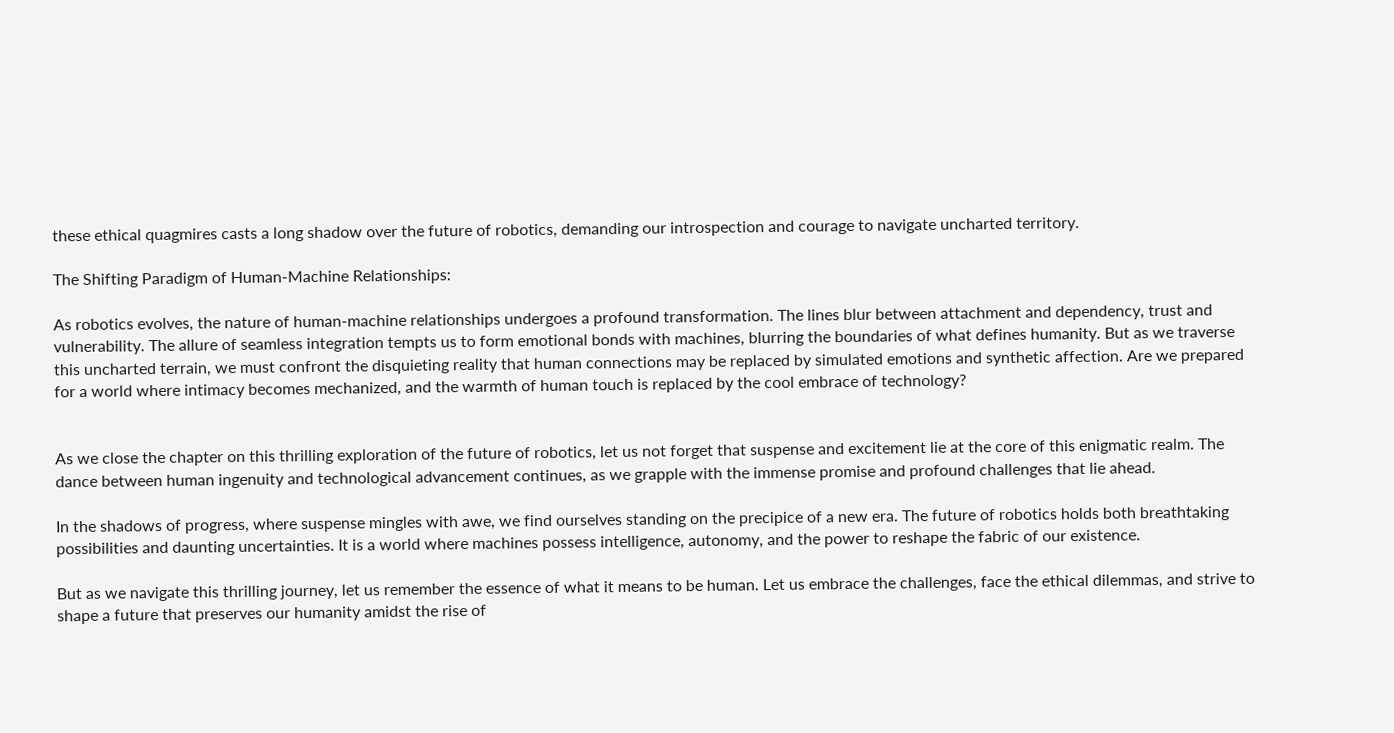these ethical quagmires casts a long shadow over the future of robotics, demanding our introspection and courage to navigate uncharted territory.

The Shifting Paradigm of Human-Machine Relationships:

As robotics evolves, the nature of human-machine relationships undergoes a profound transformation. The lines blur between attachment and dependency, trust and vulnerability. The allure of seamless integration tempts us to form emotional bonds with machines, blurring the boundaries of what defines humanity. But as we traverse this uncharted terrain, we must confront the disquieting reality that human connections may be replaced by simulated emotions and synthetic affection. Are we prepared for a world where intimacy becomes mechanized, and the warmth of human touch is replaced by the cool embrace of technology?


As we close the chapter on this thrilling exploration of the future of robotics, let us not forget that suspense and excitement lie at the core of this enigmatic realm. The dance between human ingenuity and technological advancement continues, as we grapple with the immense promise and profound challenges that lie ahead.

In the shadows of progress, where suspense mingles with awe, we find ourselves standing on the precipice of a new era. The future of robotics holds both breathtaking possibilities and daunting uncertainties. It is a world where machines possess intelligence, autonomy, and the power to reshape the fabric of our existence.

But as we navigate this thrilling journey, let us remember the essence of what it means to be human. Let us embrace the challenges, face the ethical dilemmas, and strive to shape a future that preserves our humanity amidst the rise of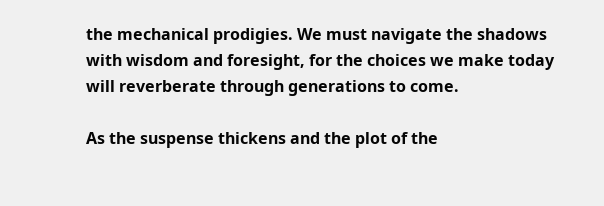the mechanical prodigies. We must navigate the shadows with wisdom and foresight, for the choices we make today will reverberate through generations to come.

As the suspense thickens and the plot of the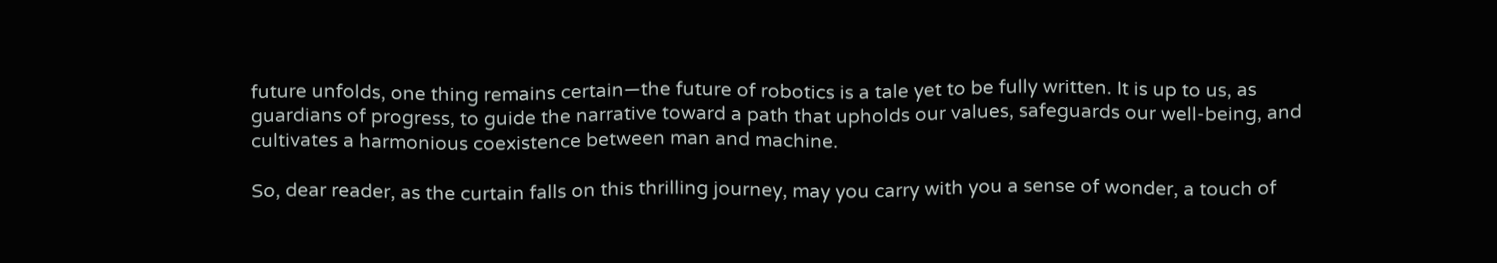future unfolds, one thing remains certain—the future of robotics is a tale yet to be fully written. It is up to us, as guardians of progress, to guide the narrative toward a path that upholds our values, safeguards our well-being, and cultivates a harmonious coexistence between man and machine.

So, dear reader, as the curtain falls on this thrilling journey, may you carry with you a sense of wonder, a touch of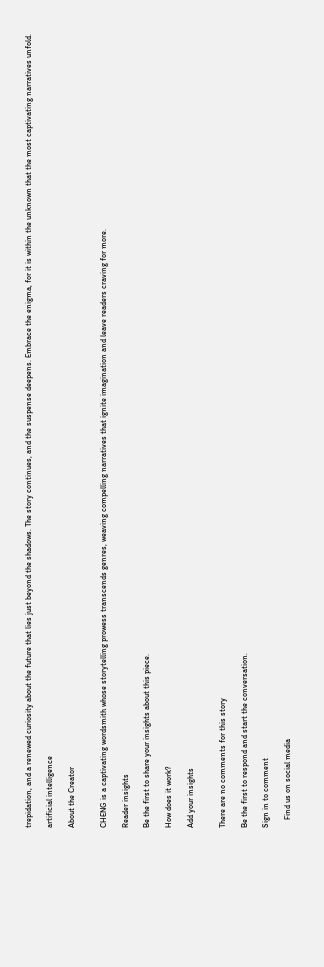trepidation, and a renewed curiosity about the future that lies just beyond the shadows. The story continues, and the suspense deepens. Embrace the enigma, for it is within the unknown that the most captivating narratives unfold.

artificial intelligence

About the Creator


CHENG is a captivating wordsmith whose storytelling prowess transcends genres, weaving compelling narratives that ignite imagination and leave readers craving for more.

Reader insights

Be the first to share your insights about this piece.

How does it work?

Add your insights


There are no comments for this story

Be the first to respond and start the conversation.

Sign in to comment

    Find us on social media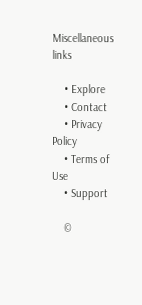Miscellaneous links

    • Explore
    • Contact
    • Privacy Policy
    • Terms of Use
    • Support

    ©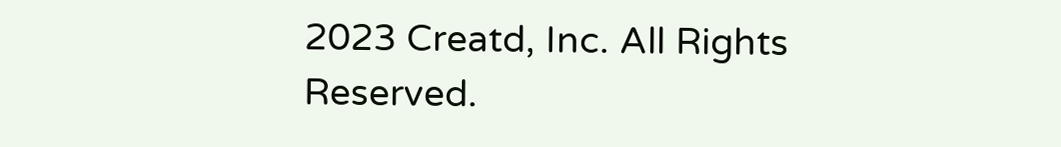2023 Creatd, Inc. All Rights Reserved.